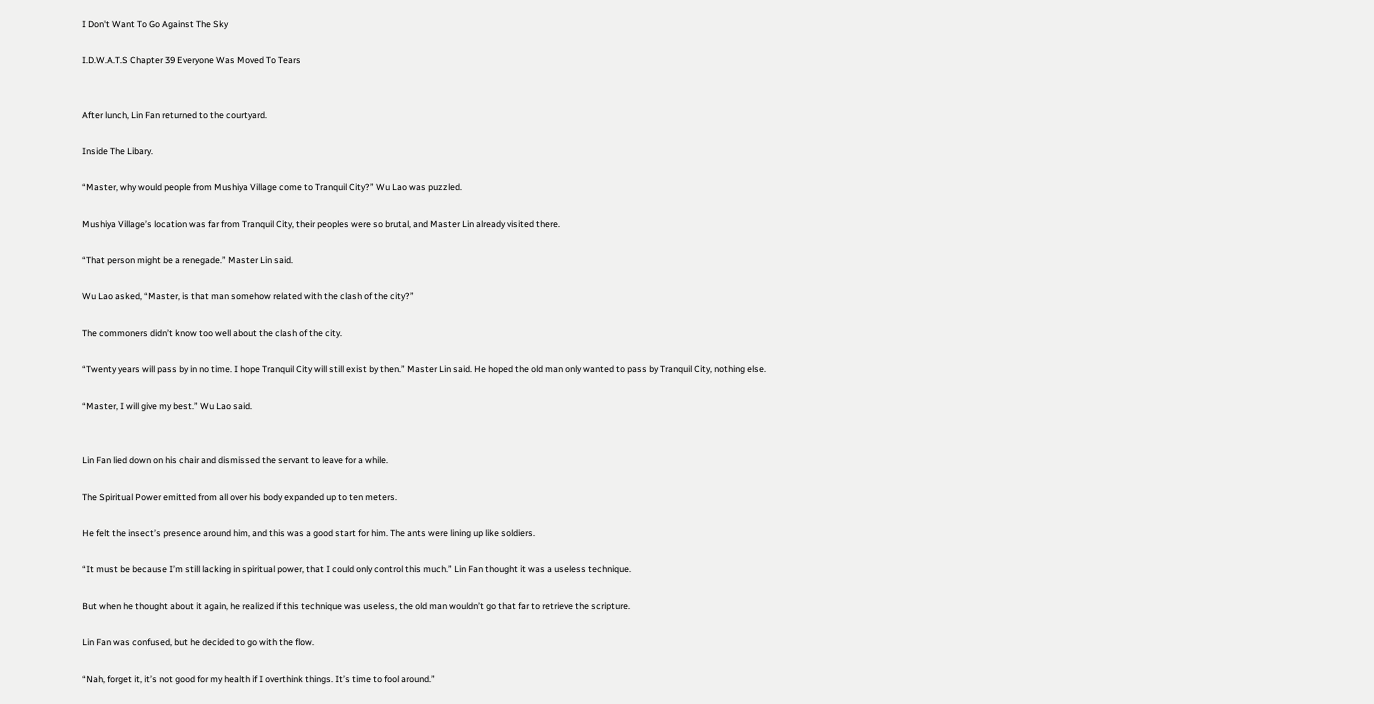I Don't Want To Go Against The Sky

I.D.W.A.T.S Chapter 39 Everyone Was Moved To Tears


After lunch, Lin Fan returned to the courtyard.

Inside The Libary.

“Master, why would people from Mushiya Village come to Tranquil City?” Wu Lao was puzzled.

Mushiya Village’s location was far from Tranquil City, their peoples were so brutal, and Master Lin already visited there.

“That person might be a renegade.” Master Lin said.

Wu Lao asked, “Master, is that man somehow related with the clash of the city?”

The commoners didn’t know too well about the clash of the city.

“Twenty years will pass by in no time. I hope Tranquil City will still exist by then.” Master Lin said. He hoped the old man only wanted to pass by Tranquil City, nothing else.

“Master, I will give my best.” Wu Lao said.


Lin Fan lied down on his chair and dismissed the servant to leave for a while.

The Spiritual Power emitted from all over his body expanded up to ten meters.

He felt the insect’s presence around him, and this was a good start for him. The ants were lining up like soldiers.

“It must be because I’m still lacking in spiritual power, that I could only control this much.” Lin Fan thought it was a useless technique.

But when he thought about it again, he realized if this technique was useless, the old man wouldn’t go that far to retrieve the scripture.

Lin Fan was confused, but he decided to go with the flow.

“Nah, forget it, it’s not good for my health if I overthink things. It’s time to fool around.”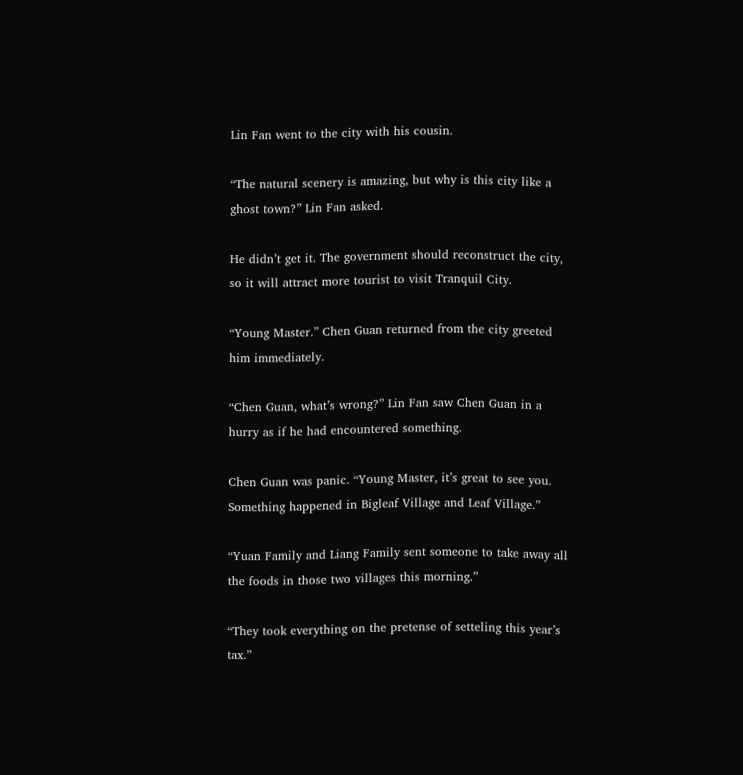Lin Fan went to the city with his cousin.

“The natural scenery is amazing, but why is this city like a ghost town?” Lin Fan asked.

He didn’t get it. The government should reconstruct the city, so it will attract more tourist to visit Tranquil City.

“Young Master.” Chen Guan returned from the city greeted him immediately.

“Chen Guan, what’s wrong?” Lin Fan saw Chen Guan in a hurry as if he had encountered something.

Chen Guan was panic. “Young Master, it’s great to see you. Something happened in Bigleaf Village and Leaf Village.”

“Yuan Family and Liang Family sent someone to take away all the foods in those two villages this morning.”

“They took everything on the pretense of setteling this year’s tax.”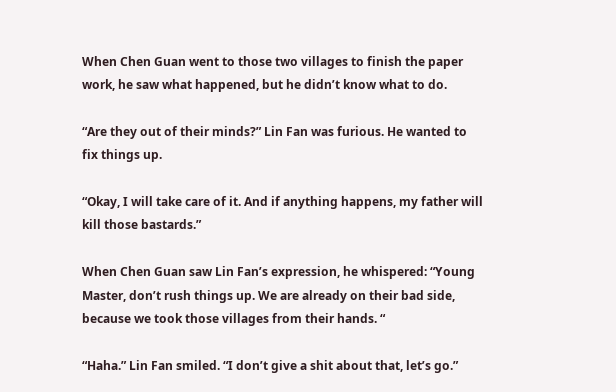When Chen Guan went to those two villages to finish the paper work, he saw what happened, but he didn’t know what to do.

“Are they out of their minds?” Lin Fan was furious. He wanted to fix things up.

“Okay, I will take care of it. And if anything happens, my father will kill those bastards.”

When Chen Guan saw Lin Fan’s expression, he whispered: “Young Master, don’t rush things up. We are already on their bad side, because we took those villages from their hands. “

“Haha.” Lin Fan smiled. “I don’t give a shit about that, let’s go.”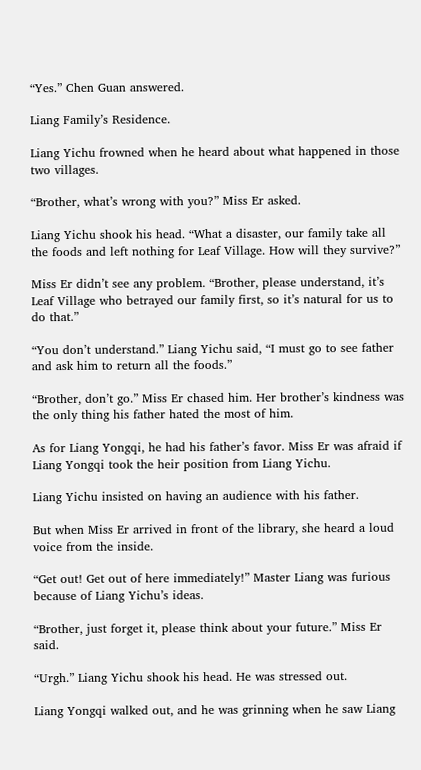“Yes.” Chen Guan answered.

Liang Family’s Residence.

Liang Yichu frowned when he heard about what happened in those two villages.

“Brother, what’s wrong with you?” Miss Er asked.

Liang Yichu shook his head. “What a disaster, our family take all the foods and left nothing for Leaf Village. How will they survive?”

Miss Er didn’t see any problem. “Brother, please understand, it’s Leaf Village who betrayed our family first, so it’s natural for us to do that.”

“You don’t understand.” Liang Yichu said, “I must go to see father and ask him to return all the foods.”

“Brother, don’t go.” Miss Er chased him. Her brother’s kindness was the only thing his father hated the most of him.

As for Liang Yongqi, he had his father’s favor. Miss Er was afraid if Liang Yongqi took the heir position from Liang Yichu.

Liang Yichu insisted on having an audience with his father.

But when Miss Er arrived in front of the library, she heard a loud voice from the inside.

“Get out! Get out of here immediately!” Master Liang was furious because of Liang Yichu’s ideas.

“Brother, just forget it, please think about your future.” Miss Er said.

“Urgh.” Liang Yichu shook his head. He was stressed out.

Liang Yongqi walked out, and he was grinning when he saw Liang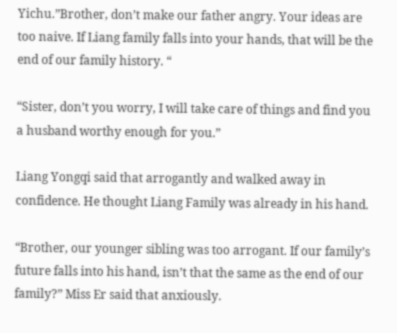Yichu.”Brother, don’t make our father angry. Your ideas are too naive. If Liang family falls into your hands, that will be the end of our family history. “

“Sister, don’t you worry, I will take care of things and find you a husband worthy enough for you.”

Liang Yongqi said that arrogantly and walked away in confidence. He thought Liang Family was already in his hand.

“Brother, our younger sibling was too arrogant. If our family’s future falls into his hand, isn’t that the same as the end of our family?” Miss Er said that anxiously.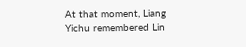At that moment, Liang Yichu remembered Lin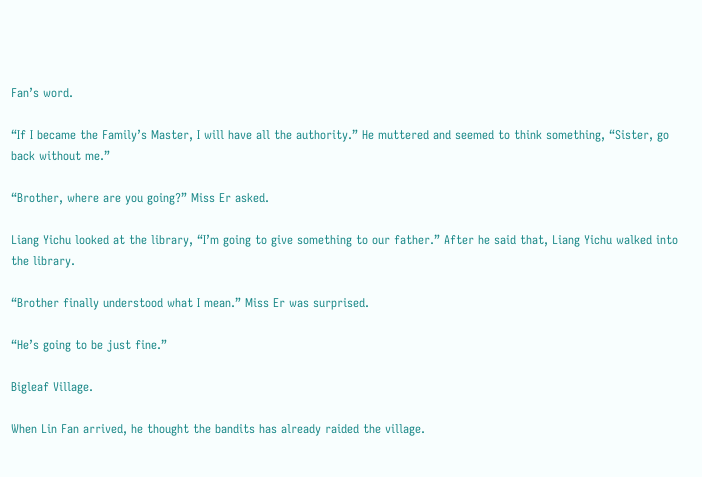Fan’s word.

“If I became the Family’s Master, I will have all the authority.” He muttered and seemed to think something, “Sister, go back without me.”

“Brother, where are you going?” Miss Er asked.

Liang Yichu looked at the library, “I’m going to give something to our father.” After he said that, Liang Yichu walked into the library.

“Brother finally understood what I mean.” Miss Er was surprised.

“He’s going to be just fine.”

Bigleaf Village.

When Lin Fan arrived, he thought the bandits has already raided the village.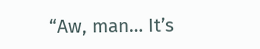“Aw, man… It’s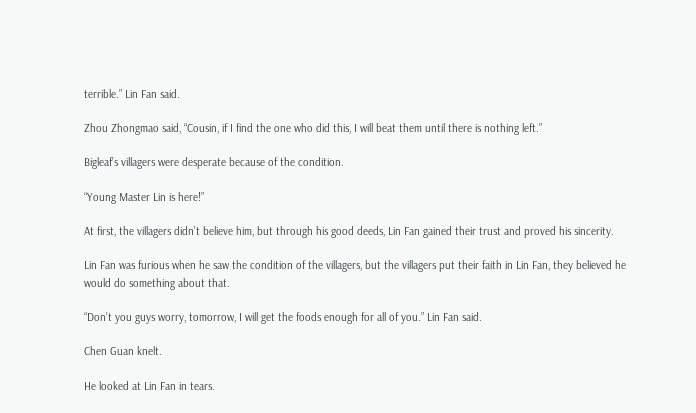terrible.” Lin Fan said.

Zhou Zhongmao said, “Cousin, if I find the one who did this, I will beat them until there is nothing left.”

Bigleaf’s villagers were desperate because of the condition.

“Young Master Lin is here!”

At first, the villagers didn’t believe him, but through his good deeds, Lin Fan gained their trust and proved his sincerity.

Lin Fan was furious when he saw the condition of the villagers, but the villagers put their faith in Lin Fan, they believed he would do something about that.

“Don’t you guys worry, tomorrow, I will get the foods enough for all of you.” Lin Fan said.

Chen Guan knelt.

He looked at Lin Fan in tears.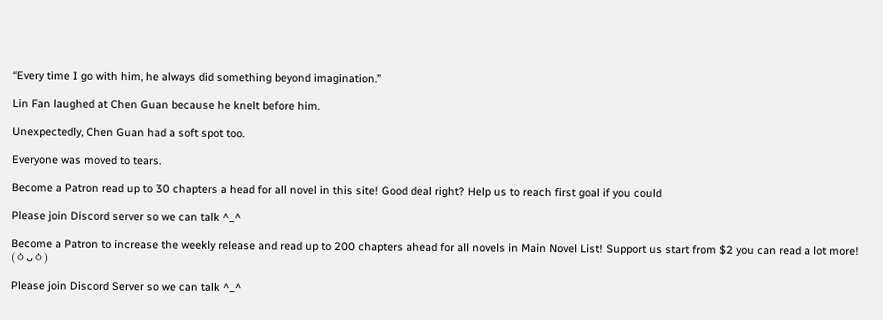“Every time I go with him, he always did something beyond imagination.”

Lin Fan laughed at Chen Guan because he knelt before him.

Unexpectedly, Chen Guan had a soft spot too.

Everyone was moved to tears.

Become a Patron read up to 30 chapters a head for all novel in this site! Good deal right? Help us to reach first goal if you could

Please join Discord server so we can talk ^_^

Become a Patron to increase the weekly release and read up to 200 chapters ahead for all novels in Main Novel List! Support us start from $2 you can read a lot more! (ㆁᴗㆁ)

Please join Discord Server so we can talk ^_^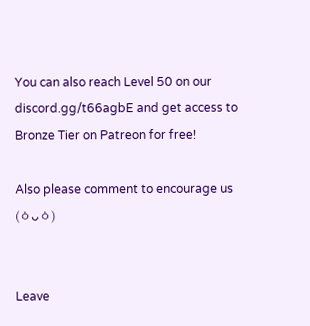You can also reach Level 50 on our discord.gg/t66agbE and get access to Bronze Tier on Patreon for free!

Also please comment to encourage us (ㆁᴗㆁ)


Leave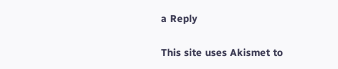a Reply

This site uses Akismet to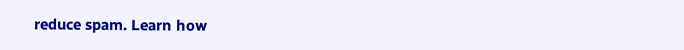reduce spam. Learn how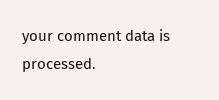your comment data is processed.